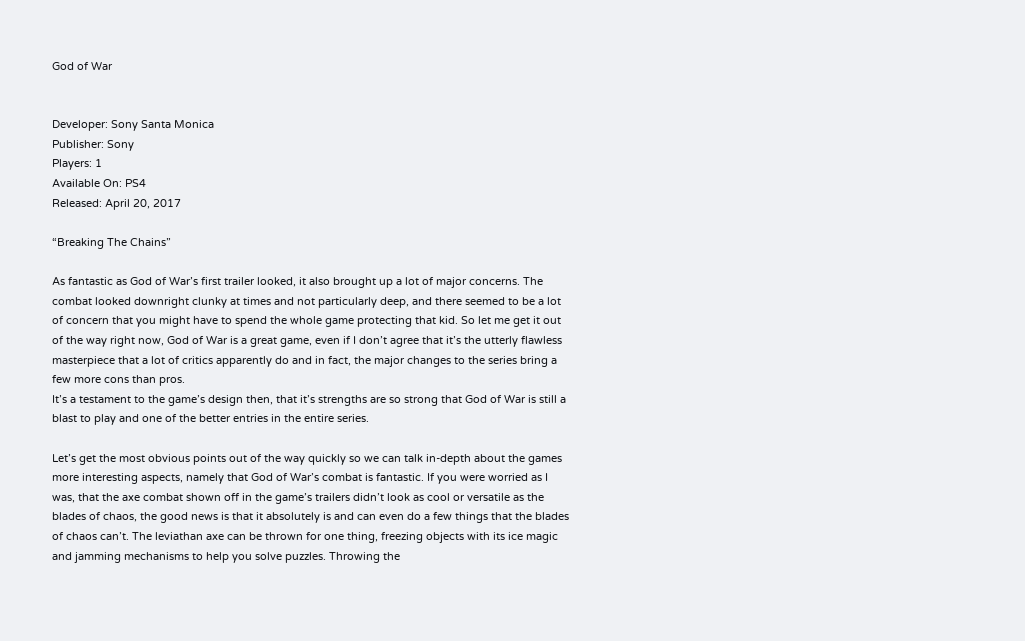God of War


Developer: Sony Santa Monica
Publisher: Sony
Players: 1
Available On: PS4
Released: April 20, 2017

“Breaking The Chains”

As fantastic as God of War’s first trailer looked, it also brought up a lot of major concerns. The combat looked downright clunky at times and not particularly deep, and there seemed to be a lot of concern that you might have to spend the whole game protecting that kid. So let me get it out of the way right now, God of War is a great game, even if I don’t agree that it’s the utterly flawless masterpiece that a lot of critics apparently do and in fact, the major changes to the series bring a few more cons than pros.
It’s a testament to the game’s design then, that it’s strengths are so strong that God of War is still a blast to play and one of the better entries in the entire series.

Let’s get the most obvious points out of the way quickly so we can talk in-depth about the games more interesting aspects, namely that God of War’s combat is fantastic. If you were worried as I was, that the axe combat shown off in the game’s trailers didn’t look as cool or versatile as the blades of chaos, the good news is that it absolutely is and can even do a few things that the blades of chaos can’t. The leviathan axe can be thrown for one thing, freezing objects with its ice magic and jamming mechanisms to help you solve puzzles. Throwing the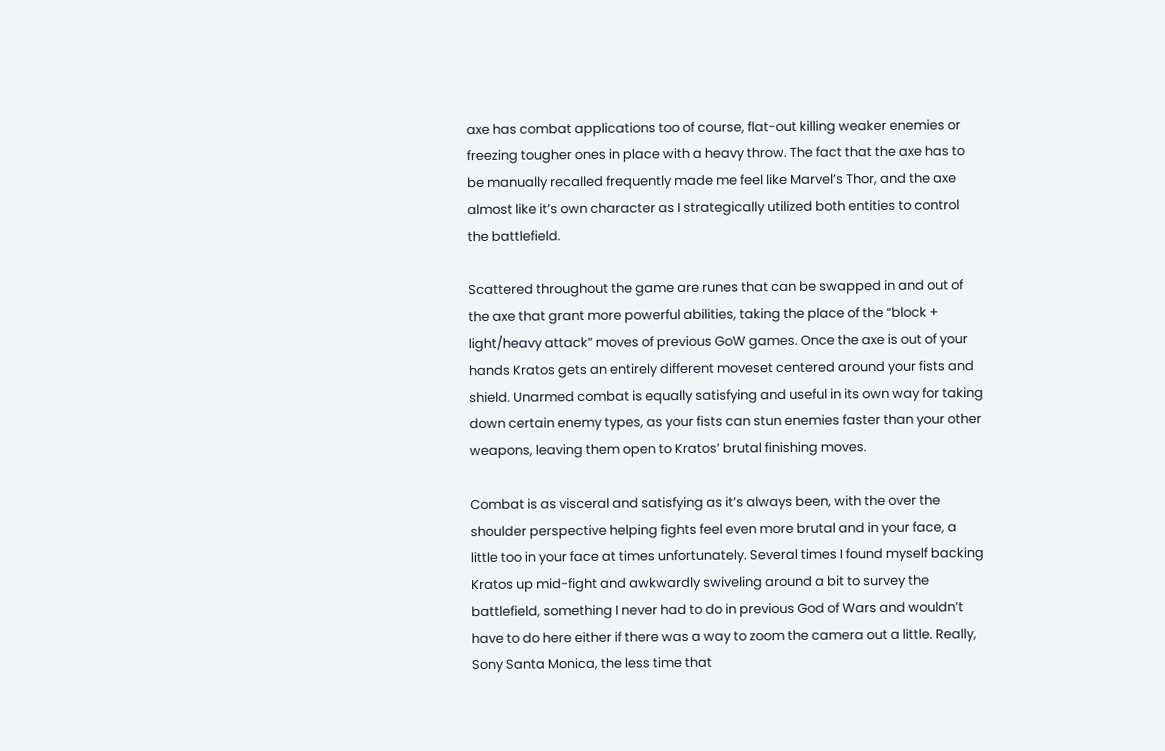axe has combat applications too of course, flat-out killing weaker enemies or freezing tougher ones in place with a heavy throw. The fact that the axe has to be manually recalled frequently made me feel like Marvel’s Thor, and the axe almost like it’s own character as I strategically utilized both entities to control the battlefield.

Scattered throughout the game are runes that can be swapped in and out of the axe that grant more powerful abilities, taking the place of the “block + light/heavy attack” moves of previous GoW games. Once the axe is out of your hands Kratos gets an entirely different moveset centered around your fists and shield. Unarmed combat is equally satisfying and useful in its own way for taking down certain enemy types, as your fists can stun enemies faster than your other weapons, leaving them open to Kratos’ brutal finishing moves.

Combat is as visceral and satisfying as it’s always been, with the over the shoulder perspective helping fights feel even more brutal and in your face, a little too in your face at times unfortunately. Several times I found myself backing Kratos up mid-fight and awkwardly swiveling around a bit to survey the battlefield, something I never had to do in previous God of Wars and wouldn’t have to do here either if there was a way to zoom the camera out a little. Really, Sony Santa Monica, the less time that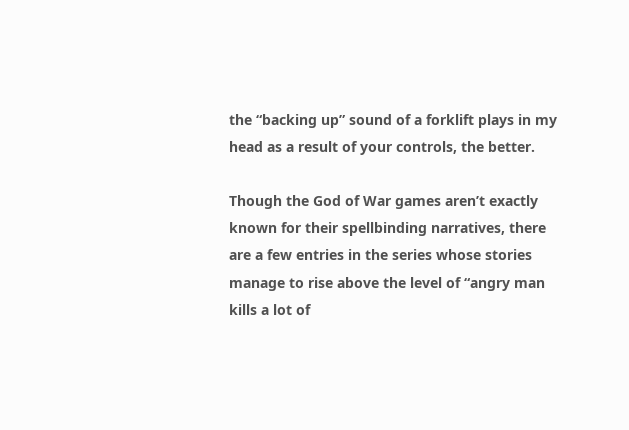the “backing up” sound of a forklift plays in my head as a result of your controls, the better.

Though the God of War games aren’t exactly known for their spellbinding narratives, there are a few entries in the series whose stories manage to rise above the level of “angry man kills a lot of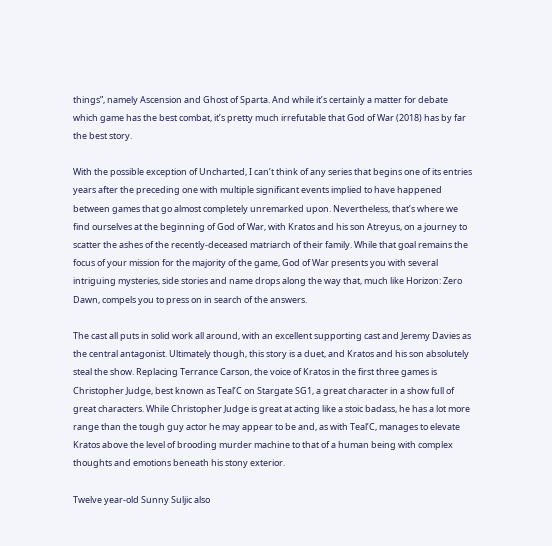things”, namely Ascension and Ghost of Sparta. And while it’s certainly a matter for debate which game has the best combat, it’s pretty much irrefutable that God of War (2018) has by far the best story.

With the possible exception of Uncharted, I can’t think of any series that begins one of its entries years after the preceding one with multiple significant events implied to have happened between games that go almost completely unremarked upon. Nevertheless, that’s where we find ourselves at the beginning of God of War, with Kratos and his son Atreyus, on a journey to scatter the ashes of the recently-deceased matriarch of their family. While that goal remains the focus of your mission for the majority of the game, God of War presents you with several intriguing mysteries, side stories and name drops along the way that, much like Horizon: Zero Dawn, compels you to press on in search of the answers.

The cast all puts in solid work all around, with an excellent supporting cast and Jeremy Davies as the central antagonist. Ultimately though, this story is a duet, and Kratos and his son absolutely steal the show. Replacing Terrance Carson, the voice of Kratos in the first three games is Christopher Judge, best known as Teal’C on Stargate SG1, a great character in a show full of great characters. While Christopher Judge is great at acting like a stoic badass, he has a lot more range than the tough guy actor he may appear to be and, as with Teal’C, manages to elevate Kratos above the level of brooding murder machine to that of a human being with complex thoughts and emotions beneath his stony exterior.

Twelve year-old Sunny Suljic also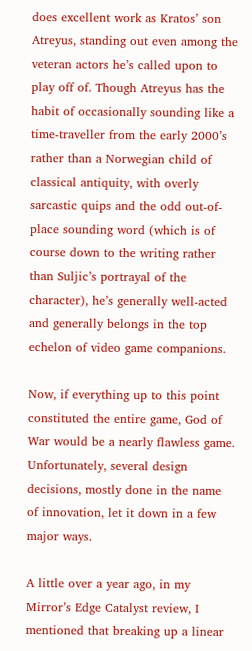does excellent work as Kratos’ son Atreyus, standing out even among the veteran actors he’s called upon to play off of. Though Atreyus has the habit of occasionally sounding like a time-traveller from the early 2000’s rather than a Norwegian child of classical antiquity, with overly sarcastic quips and the odd out-of-place sounding word (which is of course down to the writing rather than Suljic’s portrayal of the character), he’s generally well-acted and generally belongs in the top echelon of video game companions.

Now, if everything up to this point constituted the entire game, God of War would be a nearly flawless game. Unfortunately, several design decisions, mostly done in the name of innovation, let it down in a few major ways.

A little over a year ago, in my Mirror’s Edge Catalyst review, I mentioned that breaking up a linear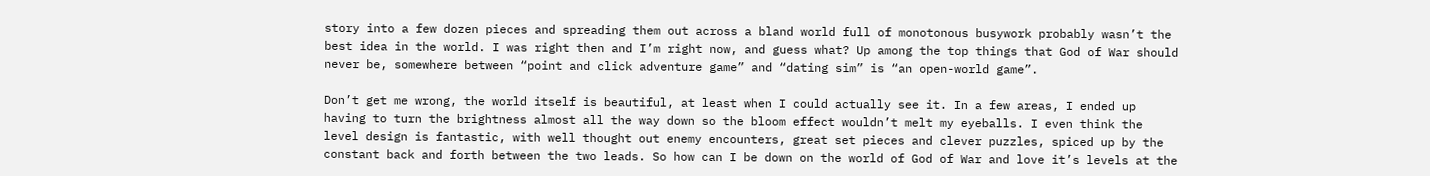story into a few dozen pieces and spreading them out across a bland world full of monotonous busywork probably wasn’t the best idea in the world. I was right then and I’m right now, and guess what? Up among the top things that God of War should never be, somewhere between “point and click adventure game” and “dating sim” is “an open-world game”.

Don’t get me wrong, the world itself is beautiful, at least when I could actually see it. In a few areas, I ended up having to turn the brightness almost all the way down so the bloom effect wouldn’t melt my eyeballs. I even think the level design is fantastic, with well thought out enemy encounters, great set pieces and clever puzzles, spiced up by the constant back and forth between the two leads. So how can I be down on the world of God of War and love it’s levels at the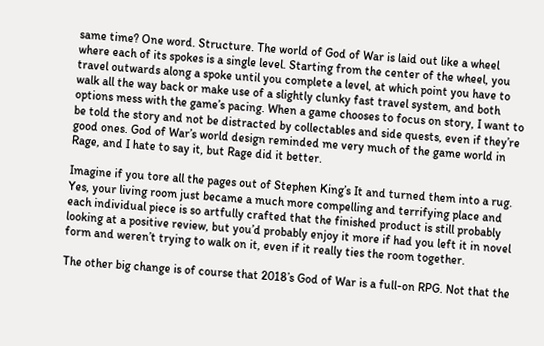same time? One word. Structure. The world of God of War is laid out like a wheel where each of its spokes is a single level. Starting from the center of the wheel, you travel outwards along a spoke until you complete a level, at which point you have to walk all the way back or make use of a slightly clunky fast travel system, and both options mess with the game’s pacing. When a game chooses to focus on story, I want to be told the story and not be distracted by collectables and side quests, even if they’re good ones. God of War’s world design reminded me very much of the game world in Rage, and I hate to say it, but Rage did it better.

Imagine if you tore all the pages out of Stephen King’s It and turned them into a rug. Yes, your living room just became a much more compelling and terrifying place and each individual piece is so artfully crafted that the finished product is still probably looking at a positive review, but you’d probably enjoy it more if had you left it in novel form and weren’t trying to walk on it, even if it really ties the room together.

The other big change is of course that 2018’s God of War is a full-on RPG. Not that the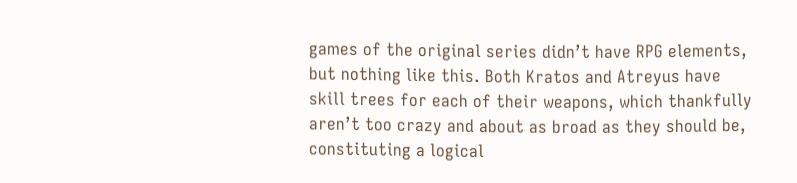games of the original series didn’t have RPG elements, but nothing like this. Both Kratos and Atreyus have skill trees for each of their weapons, which thankfully aren’t too crazy and about as broad as they should be, constituting a logical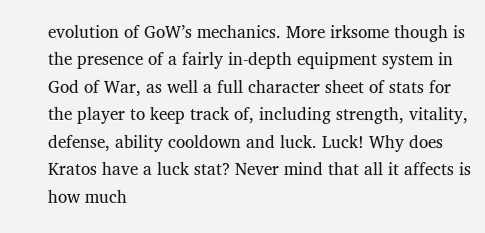evolution of GoW’s mechanics. More irksome though is the presence of a fairly in-depth equipment system in God of War, as well a full character sheet of stats for the player to keep track of, including strength, vitality, defense, ability cooldown and luck. Luck! Why does Kratos have a luck stat? Never mind that all it affects is how much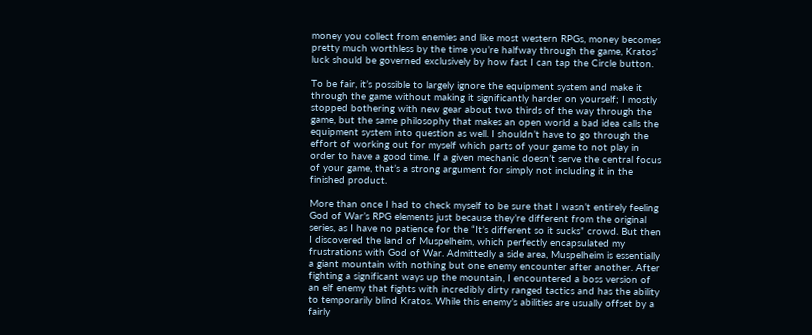money you collect from enemies and like most western RPGs, money becomes pretty much worthless by the time you’re halfway through the game, Kratos’ luck should be governed exclusively by how fast I can tap the Circle button.

To be fair, it’s possible to largely ignore the equipment system and make it through the game without making it significantly harder on yourself; I mostly stopped bothering with new gear about two thirds of the way through the game, but the same philosophy that makes an open world a bad idea calls the equipment system into question as well. I shouldn’t have to go through the effort of working out for myself which parts of your game to not play in order to have a good time. If a given mechanic doesn’t serve the central focus of your game, that’s a strong argument for simply not including it in the finished product.

More than once I had to check myself to be sure that I wasn’t entirely feeling God of War’s RPG elements just because they’re different from the original series, as I have no patience for the “It’s different so it sucks” crowd. But then I discovered the land of Muspelheim, which perfectly encapsulated my frustrations with God of War. Admittedly a side area, Muspelheim is essentially a giant mountain with nothing but one enemy encounter after another. After fighting a significant ways up the mountain, I encountered a boss version of an elf enemy that fights with incredibly dirty ranged tactics and has the ability to temporarily blind Kratos. While this enemy’s abilities are usually offset by a fairly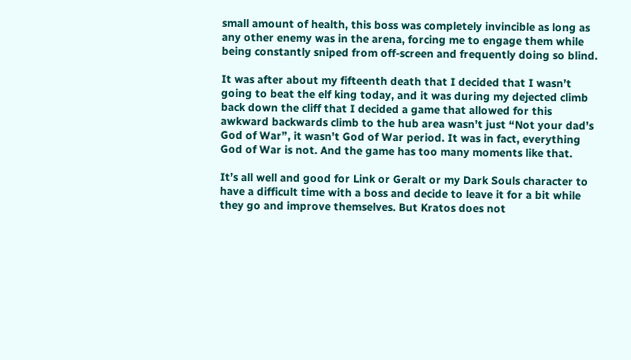small amount of health, this boss was completely invincible as long as any other enemy was in the arena, forcing me to engage them while being constantly sniped from off-screen and frequently doing so blind.

It was after about my fifteenth death that I decided that I wasn’t going to beat the elf king today, and it was during my dejected climb back down the cliff that I decided a game that allowed for this awkward backwards climb to the hub area wasn’t just “Not your dad’s God of War”, it wasn’t God of War period. It was in fact, everything God of War is not. And the game has too many moments like that.

It’s all well and good for Link or Geralt or my Dark Souls character to have a difficult time with a boss and decide to leave it for a bit while they go and improve themselves. But Kratos does not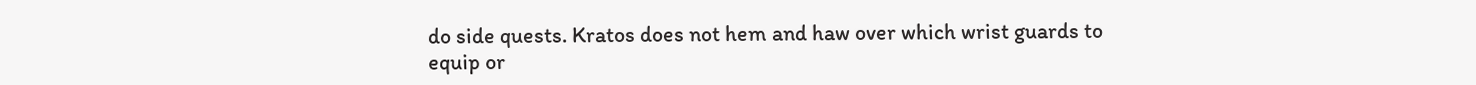do side quests. Kratos does not hem and haw over which wrist guards to equip or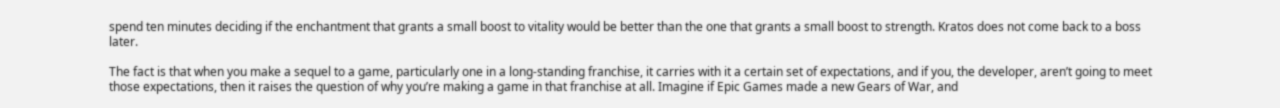spend ten minutes deciding if the enchantment that grants a small boost to vitality would be better than the one that grants a small boost to strength. Kratos does not come back to a boss later.

The fact is that when you make a sequel to a game, particularly one in a long-standing franchise, it carries with it a certain set of expectations, and if you, the developer, aren’t going to meet those expectations, then it raises the question of why you’re making a game in that franchise at all. Imagine if Epic Games made a new Gears of War, and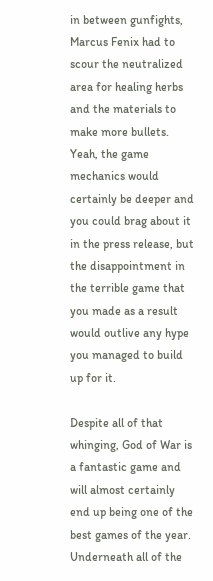in between gunfights, Marcus Fenix had to scour the neutralized area for healing herbs and the materials to make more bullets. Yeah, the game mechanics would certainly be deeper and you could brag about it in the press release, but the disappointment in the terrible game that you made as a result would outlive any hype you managed to build up for it.

Despite all of that whinging, God of War is a fantastic game and will almost certainly end up being one of the best games of the year. Underneath all of the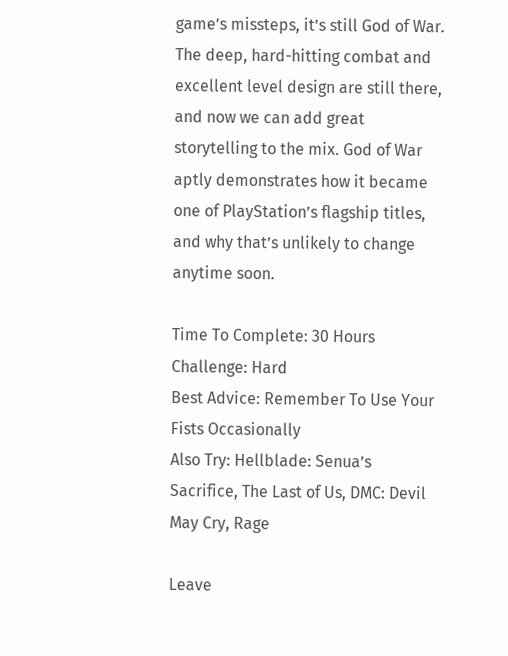game’s missteps, it’s still God of War. The deep, hard-hitting combat and excellent level design are still there, and now we can add great storytelling to the mix. God of War aptly demonstrates how it became one of PlayStation’s flagship titles, and why that’s unlikely to change anytime soon.

Time To Complete: 30 Hours
Challenge: Hard
Best Advice: Remember To Use Your Fists Occasionally
Also Try: Hellblade: Senua’s Sacrifice, The Last of Us, DMC: Devil May Cry, Rage

Leave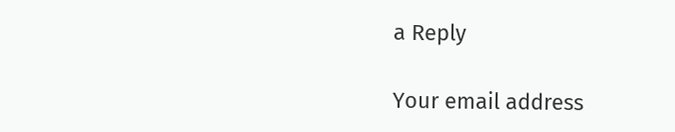a Reply

Your email address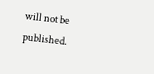will not be published.